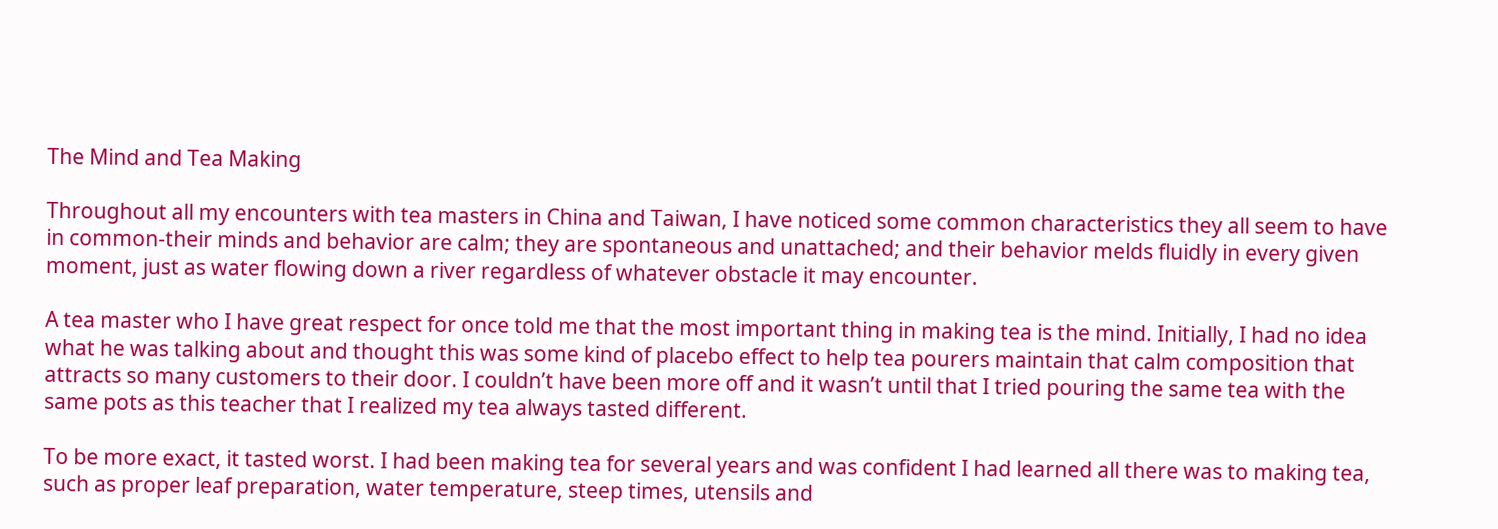The Mind and Tea Making

Throughout all my encounters with tea masters in China and Taiwan, I have noticed some common characteristics they all seem to have in common-their minds and behavior are calm; they are spontaneous and unattached; and their behavior melds fluidly in every given moment, just as water flowing down a river regardless of whatever obstacle it may encounter.

A tea master who I have great respect for once told me that the most important thing in making tea is the mind. Initially, I had no idea what he was talking about and thought this was some kind of placebo effect to help tea pourers maintain that calm composition that attracts so many customers to their door. I couldn’t have been more off and it wasn’t until that I tried pouring the same tea with the same pots as this teacher that I realized my tea always tasted different.

To be more exact, it tasted worst. I had been making tea for several years and was confident I had learned all there was to making tea, such as proper leaf preparation, water temperature, steep times, utensils and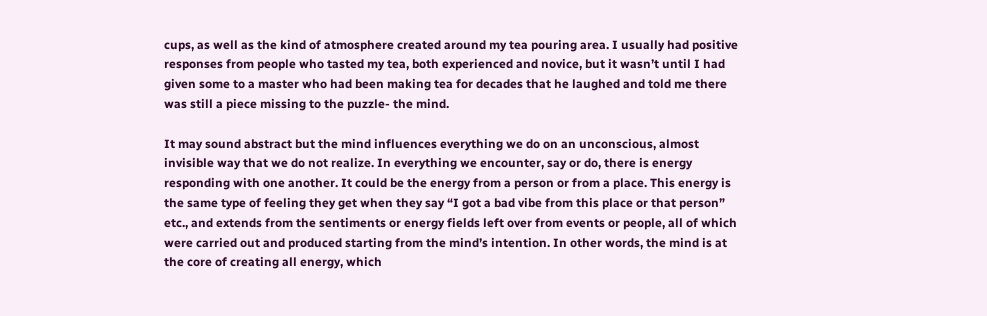cups, as well as the kind of atmosphere created around my tea pouring area. I usually had positive responses from people who tasted my tea, both experienced and novice, but it wasn’t until I had given some to a master who had been making tea for decades that he laughed and told me there was still a piece missing to the puzzle- the mind.

It may sound abstract but the mind influences everything we do on an unconscious, almost invisible way that we do not realize. In everything we encounter, say or do, there is energy responding with one another. It could be the energy from a person or from a place. This energy is the same type of feeling they get when they say “I got a bad vibe from this place or that person” etc., and extends from the sentiments or energy fields left over from events or people, all of which were carried out and produced starting from the mind’s intention. In other words, the mind is at the core of creating all energy, which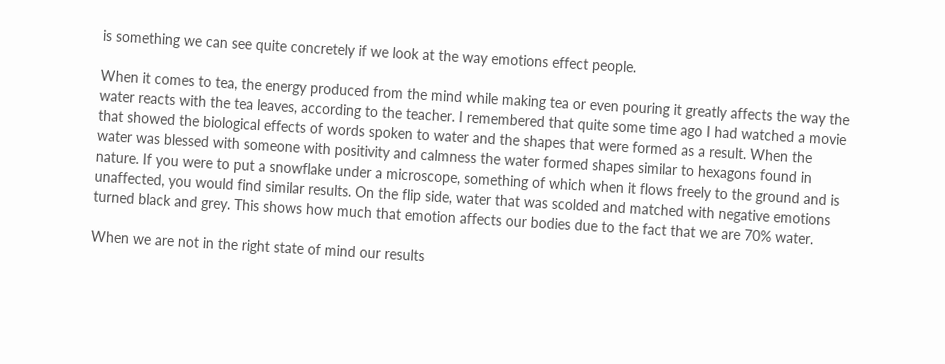is something we can see quite concretely if we look at the way emotions effect people.

When it comes to tea, the energy produced from the mind while making tea or even pouring it greatly affects the way the water reacts with the tea leaves, according to the teacher. I remembered that quite some time ago I had watched a movie that showed the biological effects of words spoken to water and the shapes that were formed as a result. When the water was blessed with someone with positivity and calmness the water formed shapes similar to hexagons found in nature. If you were to put a snowflake under a microscope, something of which when it flows freely to the ground and is unaffected, you would find similar results. On the flip side, water that was scolded and matched with negative emotions turned black and grey. This shows how much that emotion affects our bodies due to the fact that we are 70% water.

When we are not in the right state of mind our results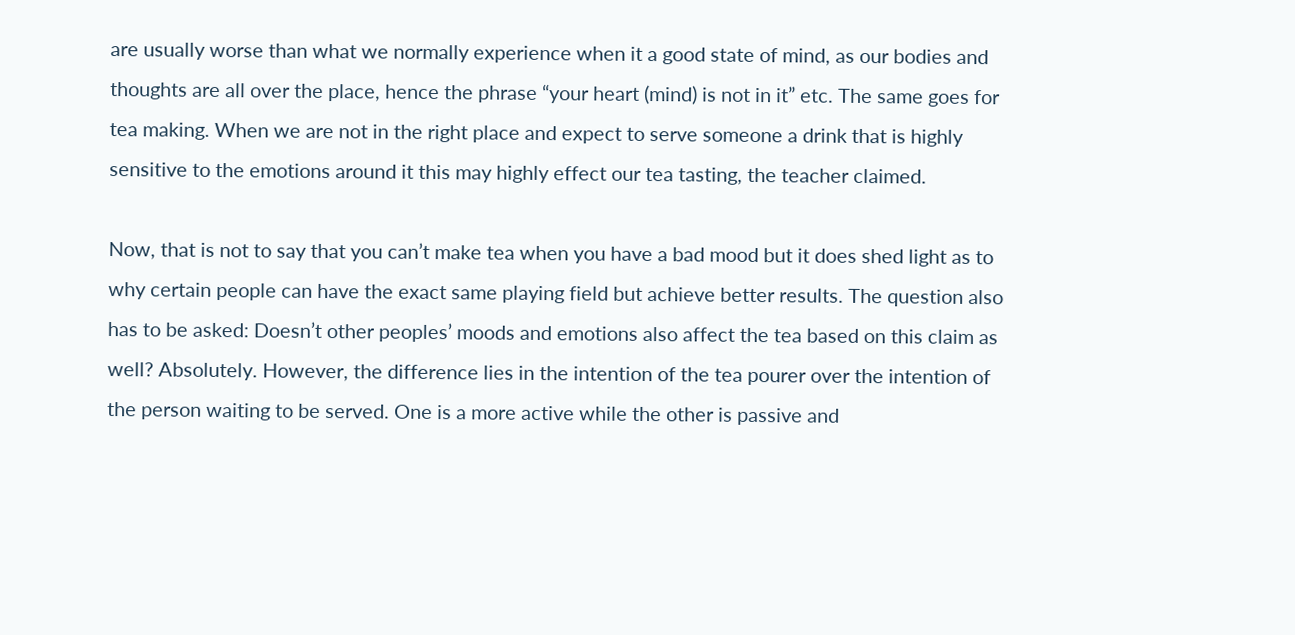are usually worse than what we normally experience when it a good state of mind, as our bodies and thoughts are all over the place, hence the phrase “your heart (mind) is not in it” etc. The same goes for tea making. When we are not in the right place and expect to serve someone a drink that is highly sensitive to the emotions around it this may highly effect our tea tasting, the teacher claimed.

Now, that is not to say that you can’t make tea when you have a bad mood but it does shed light as to why certain people can have the exact same playing field but achieve better results. The question also has to be asked: Doesn’t other peoples’ moods and emotions also affect the tea based on this claim as well? Absolutely. However, the difference lies in the intention of the tea pourer over the intention of the person waiting to be served. One is a more active while the other is passive and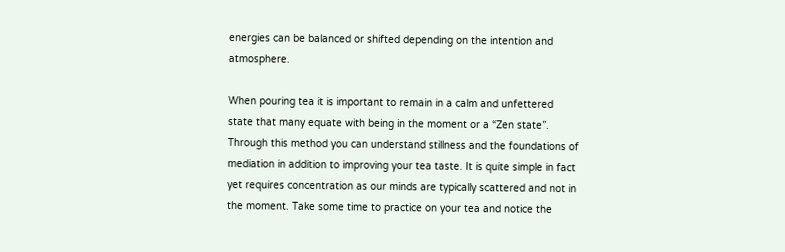energies can be balanced or shifted depending on the intention and atmosphere.

When pouring tea it is important to remain in a calm and unfettered state that many equate with being in the moment or a “Zen state”. Through this method you can understand stillness and the foundations of mediation in addition to improving your tea taste. It is quite simple in fact yet requires concentration as our minds are typically scattered and not in the moment. Take some time to practice on your tea and notice the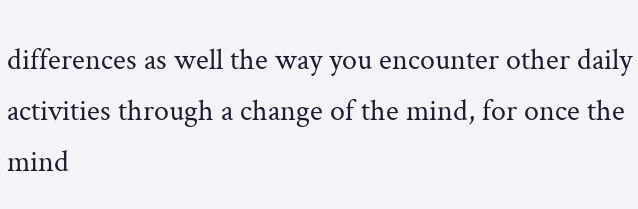differences as well the way you encounter other daily activities through a change of the mind, for once the mind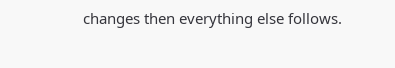changes then everything else follows.